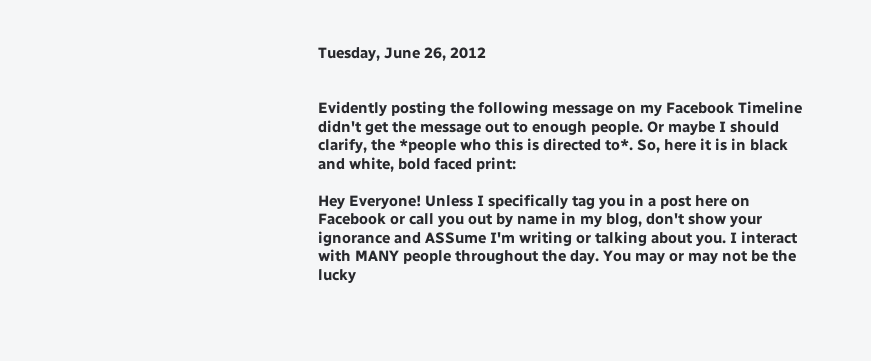Tuesday, June 26, 2012


Evidently posting the following message on my Facebook Timeline didn't get the message out to enough people. Or maybe I should clarify, the *people who this is directed to*. So, here it is in black and white, bold faced print:

Hey Everyone! Unless I specifically tag you in a post here on Facebook or call you out by name in my blog, don't show your ignorance and ASSume I'm writing or talking about you. I interact with MANY people throughout the day. You may or may not be the lucky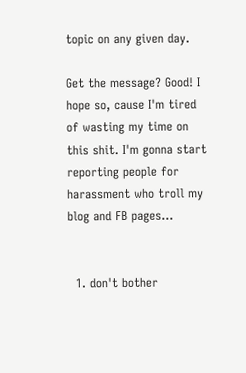topic on any given day.

Get the message? Good! I hope so, cause I'm tired of wasting my time on this shit. I'm gonna start reporting people for harassment who troll my blog and FB pages...


  1. don't bother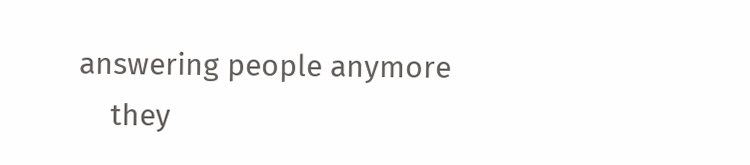answering people anymore
    they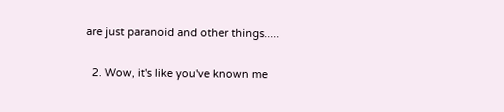are just paranoid and other things.....

  2. Wow, it's like you've known me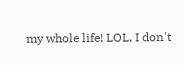my whole life! LOL, I don't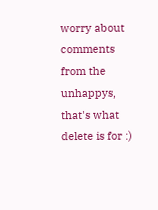worry about comments from the unhappys, that's what delete is for :)